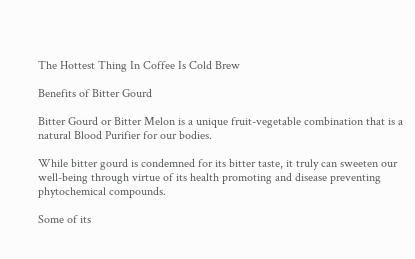The Hottest Thing In Coffee Is Cold Brew

Benefits of Bitter Gourd

Bitter Gourd or Bitter Melon is a unique fruit-vegetable combination that is a natural Blood Purifier for our bodies.

While bitter gourd is condemned for its bitter taste, it truly can sweeten our well-being through virtue of its health promoting and disease preventing phytochemical compounds.

Some of its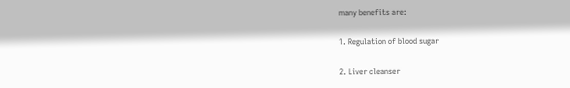many benefits are:

1. Regulation of blood sugar

2. Liver cleanser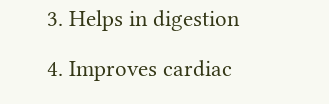3. Helps in digestion

4. Improves cardiac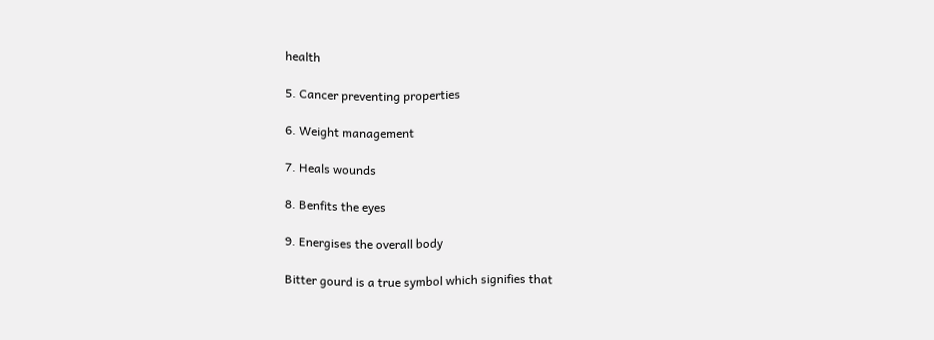health

5. Cancer preventing properties

6. Weight management

7. Heals wounds

8. Benfits the eyes

9. Energises the overall body

Bitter gourd is a true symbol which signifies that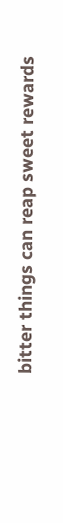bitter things can reap sweet rewards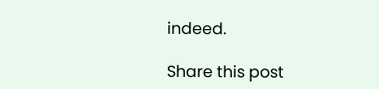indeed.

Share this post